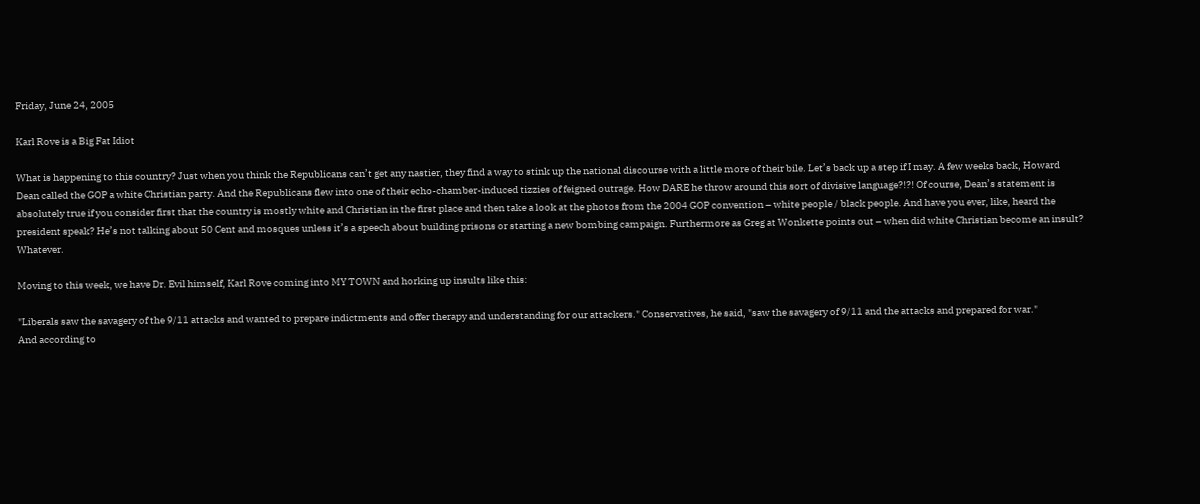Friday, June 24, 2005

Karl Rove is a Big Fat Idiot

What is happening to this country? Just when you think the Republicans can’t get any nastier, they find a way to stink up the national discourse with a little more of their bile. Let’s back up a step if I may. A few weeks back, Howard Dean called the GOP a white Christian party. And the Republicans flew into one of their echo-chamber-induced tizzies of feigned outrage. How DARE he throw around this sort of divisive language?!?! Of course, Dean’s statement is absolutely true if you consider first that the country is mostly white and Christian in the first place and then take a look at the photos from the 2004 GOP convention – white people / black people. And have you ever, like, heard the president speak? He’s not talking about 50 Cent and mosques unless it’s a speech about building prisons or starting a new bombing campaign. Furthermore as Greg at Wonkette points out – when did white Christian become an insult? Whatever.

Moving to this week, we have Dr. Evil himself, Karl Rove coming into MY TOWN and horking up insults like this:

"Liberals saw the savagery of the 9/11 attacks and wanted to prepare indictments and offer therapy and understanding for our attackers." Conservatives, he said, "saw the savagery of 9/11 and the attacks and prepared for war."
And according to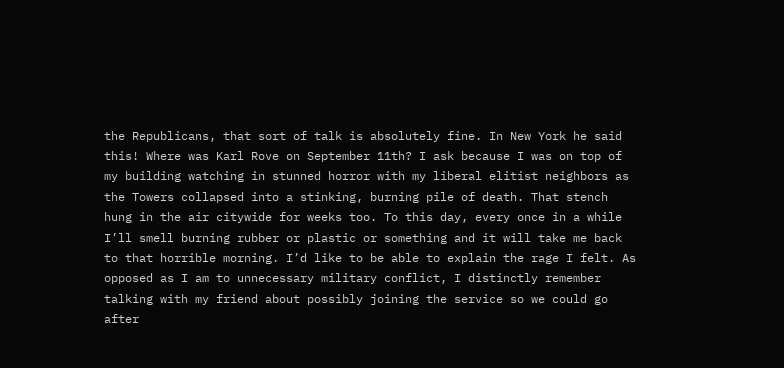the Republicans, that sort of talk is absolutely fine. In New York he said this! Where was Karl Rove on September 11th? I ask because I was on top of my building watching in stunned horror with my liberal elitist neighbors as the Towers collapsed into a stinking, burning pile of death. That stench hung in the air citywide for weeks too. To this day, every once in a while I’ll smell burning rubber or plastic or something and it will take me back to that horrible morning. I’d like to be able to explain the rage I felt. As opposed as I am to unnecessary military conflict, I distinctly remember talking with my friend about possibly joining the service so we could go after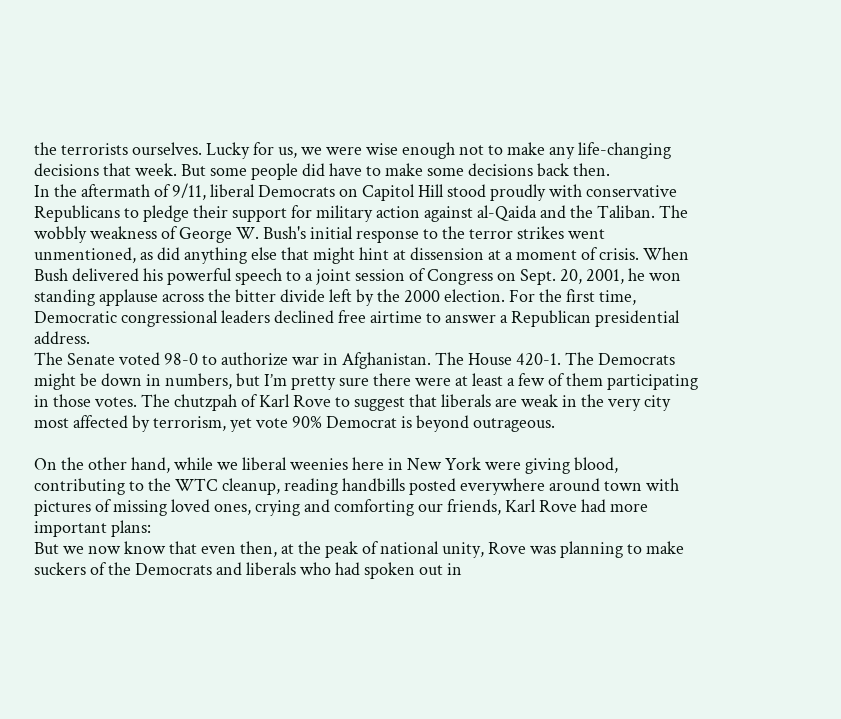the terrorists ourselves. Lucky for us, we were wise enough not to make any life-changing decisions that week. But some people did have to make some decisions back then.
In the aftermath of 9/11, liberal Democrats on Capitol Hill stood proudly with conservative Republicans to pledge their support for military action against al-Qaida and the Taliban. The wobbly weakness of George W. Bush's initial response to the terror strikes went unmentioned, as did anything else that might hint at dissension at a moment of crisis. When Bush delivered his powerful speech to a joint session of Congress on Sept. 20, 2001, he won standing applause across the bitter divide left by the 2000 election. For the first time, Democratic congressional leaders declined free airtime to answer a Republican presidential address.
The Senate voted 98-0 to authorize war in Afghanistan. The House 420-1. The Democrats might be down in numbers, but I’m pretty sure there were at least a few of them participating in those votes. The chutzpah of Karl Rove to suggest that liberals are weak in the very city most affected by terrorism, yet vote 90% Democrat is beyond outrageous.

On the other hand, while we liberal weenies here in New York were giving blood, contributing to the WTC cleanup, reading handbills posted everywhere around town with pictures of missing loved ones, crying and comforting our friends, Karl Rove had more important plans:
But we now know that even then, at the peak of national unity, Rove was planning to make suckers of the Democrats and liberals who had spoken out in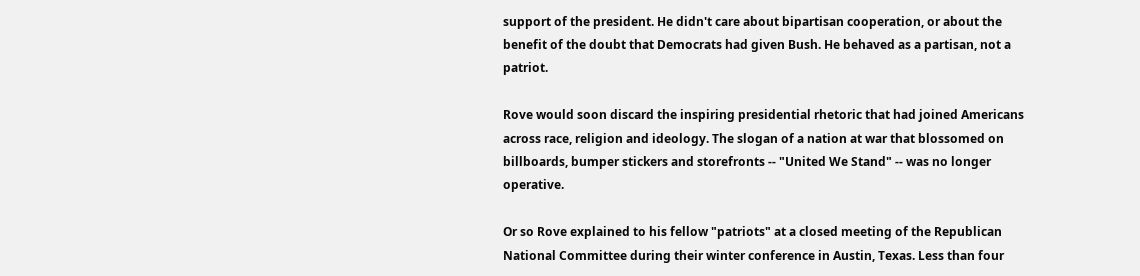support of the president. He didn't care about bipartisan cooperation, or about the benefit of the doubt that Democrats had given Bush. He behaved as a partisan, not a patriot.

Rove would soon discard the inspiring presidential rhetoric that had joined Americans across race, religion and ideology. The slogan of a nation at war that blossomed on billboards, bumper stickers and storefronts -- "United We Stand" -- was no longer operative.

Or so Rove explained to his fellow "patriots" at a closed meeting of the Republican National Committee during their winter conference in Austin, Texas. Less than four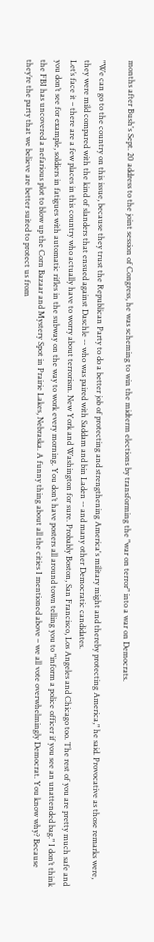months after Bush's Sept. 20 address to the joint session of Congress, he was scheming to win the midterm elections by transforming the "war on terror" into a war on Democrats.

"We can go to the country on this issue, because they trust the Republican Party to do a better job of protecting and strengthening America's military might and thereby protecting America," he said. Provocative as those remarks were, they were mild compared with the kind of slanders that ensued against Daschle -- who was paired with Saddam and bin Laden -- and many other Democratic candidates.
Let’s face it – there are a few places in this country who actually have to worry about terrorism. New York and Washington for sure. Probably Boston, San Francisco, Los Angeles and Chicago too. The rest of you are pretty much safe and you don’t see for example, soldiers in fatigues with automatic rifles in the subway on the way to work every morning. You don’t have posters all around town telling you to "inform a police officer if you see an unattended bag." I don’t think the FBI has uncovered a nefarious plot to blow up the Corn Bazaar and Mystery Spot in Prairie Lakes, Nebraska. A funny thing about all the cities I mentioned above – we all vote overwhelmingly Democrat. You know why? Because they’re the party that we believe are better suited to protect us from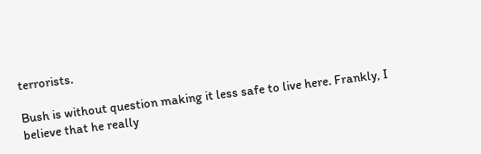terrorists.

Bush is without question making it less safe to live here. Frankly, I believe that he really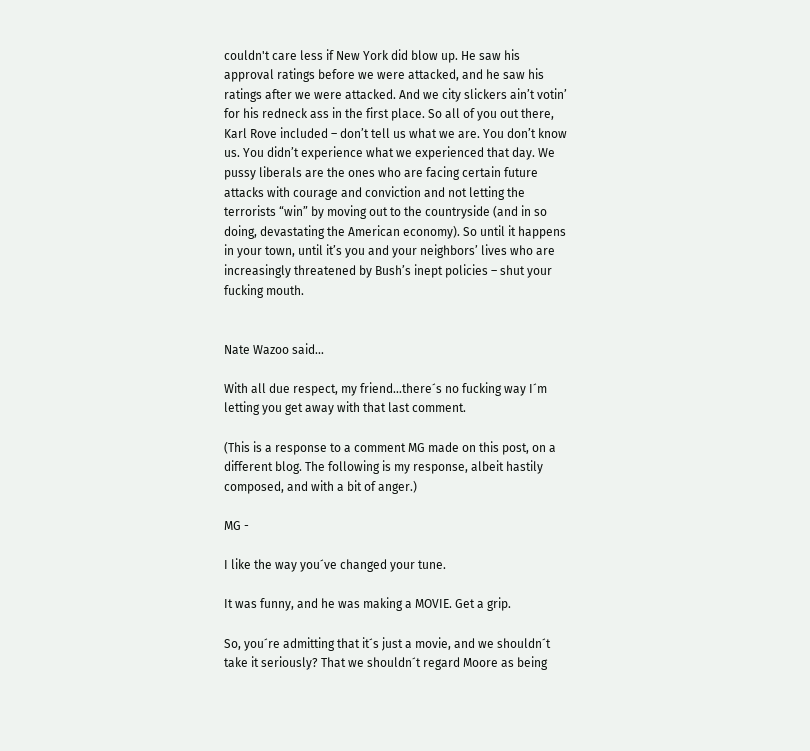couldn't care less if New York did blow up. He saw his approval ratings before we were attacked, and he saw his ratings after we were attacked. And we city slickers ain’t votin’ for his redneck ass in the first place. So all of you out there, Karl Rove included – don’t tell us what we are. You don’t know us. You didn’t experience what we experienced that day. We pussy liberals are the ones who are facing certain future attacks with courage and conviction and not letting the terrorists “win” by moving out to the countryside (and in so doing, devastating the American economy). So until it happens in your town, until it’s you and your neighbors’ lives who are increasingly threatened by Bush’s inept policies – shut your fucking mouth.


Nate Wazoo said...

With all due respect, my friend...there´s no fucking way I´m letting you get away with that last comment.

(This is a response to a comment MG made on this post, on a different blog. The following is my response, albeit hastily composed, and with a bit of anger.)

MG -

I like the way you´ve changed your tune.

It was funny, and he was making a MOVIE. Get a grip.

So, you´re admitting that it´s just a movie, and we shouldn´t take it seriously? That we shouldn´t regard Moore as being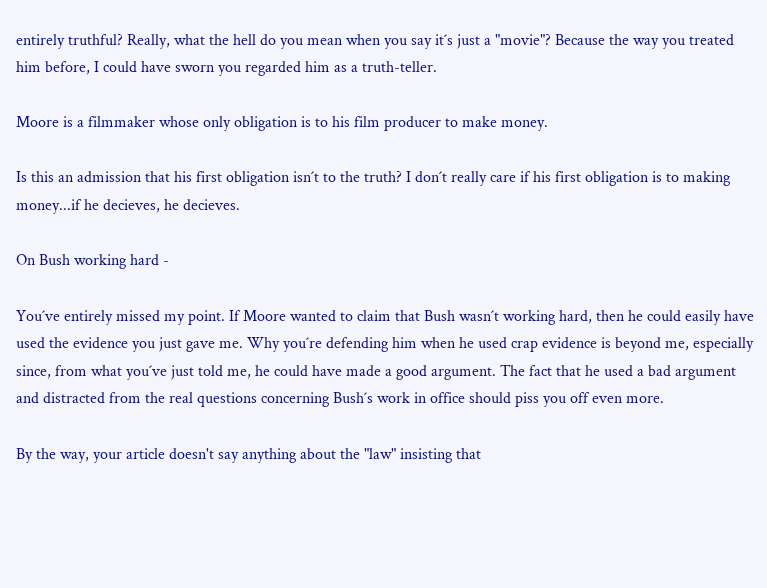entirely truthful? Really, what the hell do you mean when you say it´s just a "movie"? Because the way you treated him before, I could have sworn you regarded him as a truth-teller.

Moore is a filmmaker whose only obligation is to his film producer to make money.

Is this an admission that his first obligation isn´t to the truth? I don´t really care if his first obligation is to making money...if he decieves, he decieves.

On Bush working hard -

You´ve entirely missed my point. If Moore wanted to claim that Bush wasn´t working hard, then he could easily have used the evidence you just gave me. Why you´re defending him when he used crap evidence is beyond me, especially since, from what you´ve just told me, he could have made a good argument. The fact that he used a bad argument and distracted from the real questions concerning Bush´s work in office should piss you off even more.

By the way, your article doesn't say anything about the "law" insisting that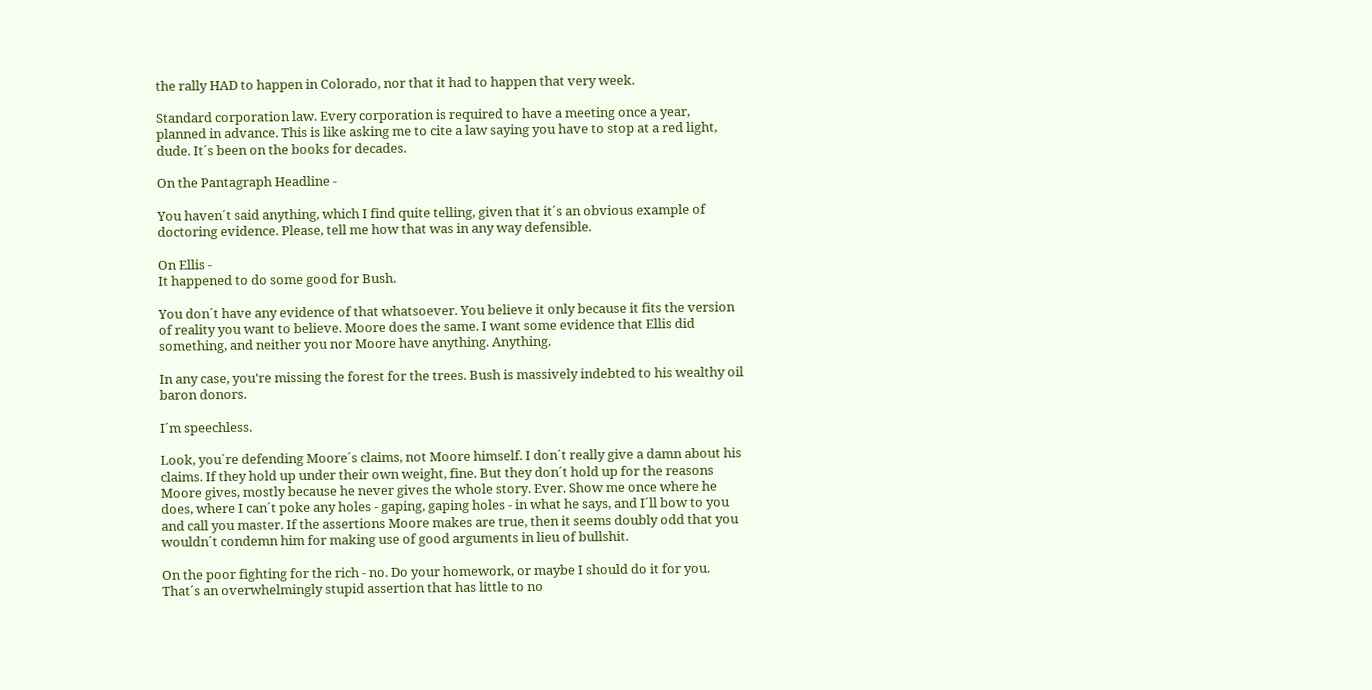the rally HAD to happen in Colorado, nor that it had to happen that very week.

Standard corporation law. Every corporation is required to have a meeting once a year, planned in advance. This is like asking me to cite a law saying you have to stop at a red light, dude. It´s been on the books for decades.

On the Pantagraph Headline -

You haven´t said anything, which I find quite telling, given that it´s an obvious example of doctoring evidence. Please, tell me how that was in any way defensible.

On Ellis -
It happened to do some good for Bush.

You don´t have any evidence of that whatsoever. You believe it only because it fits the version of reality you want to believe. Moore does the same. I want some evidence that Ellis did something, and neither you nor Moore have anything. Anything.

In any case, you're missing the forest for the trees. Bush is massively indebted to his wealthy oil baron donors.

I´m speechless.

Look, you´re defending Moore´s claims, not Moore himself. I don´t really give a damn about his claims. If they hold up under their own weight, fine. But they don´t hold up for the reasons Moore gives, mostly because he never gives the whole story. Ever. Show me once where he does, where I can´t poke any holes - gaping, gaping holes - in what he says, and I´ll bow to you and call you master. If the assertions Moore makes are true, then it seems doubly odd that you wouldn´t condemn him for making use of good arguments in lieu of bullshit.

On the poor fighting for the rich - no. Do your homework, or maybe I should do it for you. That´s an overwhelmingly stupid assertion that has little to no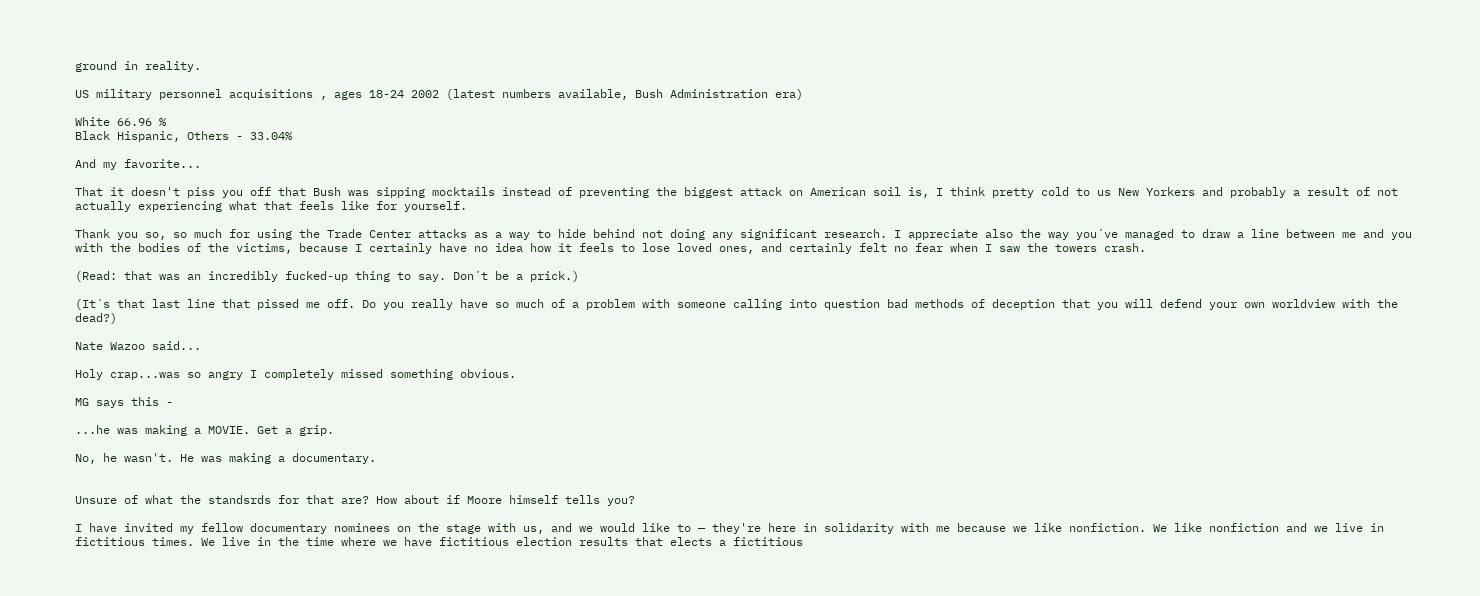ground in reality.

US military personnel acquisitions , ages 18-24 2002 (latest numbers available, Bush Administration era)

White 66.96 %
Black Hispanic, Others - 33.04%

And my favorite...

That it doesn't piss you off that Bush was sipping mocktails instead of preventing the biggest attack on American soil is, I think pretty cold to us New Yorkers and probably a result of not actually experiencing what that feels like for yourself.

Thank you so, so much for using the Trade Center attacks as a way to hide behind not doing any significant research. I appreciate also the way you´ve managed to draw a line between me and you with the bodies of the victims, because I certainly have no idea how it feels to lose loved ones, and certainly felt no fear when I saw the towers crash.

(Read: that was an incredibly fucked-up thing to say. Don´t be a prick.)

(It´s that last line that pissed me off. Do you really have so much of a problem with someone calling into question bad methods of deception that you will defend your own worldview with the dead?)

Nate Wazoo said...

Holy crap...was so angry I completely missed something obvious.

MG says this -

...he was making a MOVIE. Get a grip.

No, he wasn't. He was making a documentary.


Unsure of what the standsrds for that are? How about if Moore himself tells you?

I have invited my fellow documentary nominees on the stage with us, and we would like to — they're here in solidarity with me because we like nonfiction. We like nonfiction and we live in fictitious times. We live in the time where we have fictitious election results that elects a fictitious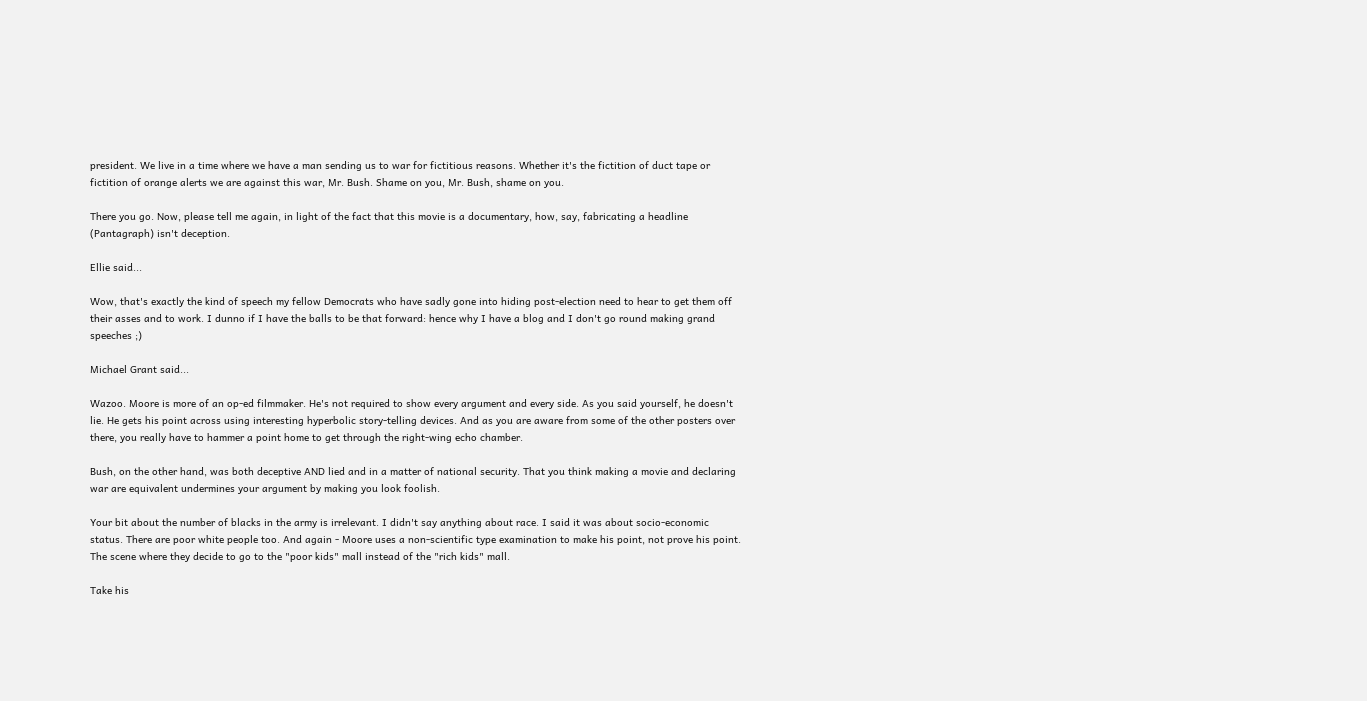president. We live in a time where we have a man sending us to war for fictitious reasons. Whether it's the fictition of duct tape or fictition of orange alerts we are against this war, Mr. Bush. Shame on you, Mr. Bush, shame on you.

There you go. Now, please tell me again, in light of the fact that this movie is a documentary, how, say, fabricating a headline (Pantagraph) isn't deception.

Ellie said...

Wow, that's exactly the kind of speech my fellow Democrats who have sadly gone into hiding post-election need to hear to get them off their asses and to work. I dunno if I have the balls to be that forward: hence why I have a blog and I don't go round making grand speeches ;)

Michael Grant said...

Wazoo. Moore is more of an op-ed filmmaker. He's not required to show every argument and every side. As you said yourself, he doesn't lie. He gets his point across using interesting hyperbolic story-telling devices. And as you are aware from some of the other posters over there, you really have to hammer a point home to get through the right-wing echo chamber.

Bush, on the other hand, was both deceptive AND lied and in a matter of national security. That you think making a movie and declaring war are equivalent undermines your argument by making you look foolish.

Your bit about the number of blacks in the army is irrelevant. I didn't say anything about race. I said it was about socio-economic status. There are poor white people too. And again - Moore uses a non-scientific type examination to make his point, not prove his point. The scene where they decide to go to the "poor kids" mall instead of the "rich kids" mall.

Take his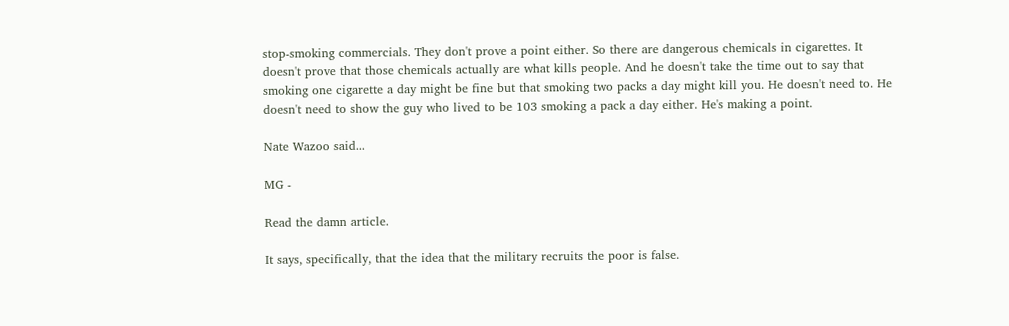stop-smoking commercials. They don't prove a point either. So there are dangerous chemicals in cigarettes. It doesn't prove that those chemicals actually are what kills people. And he doesn't take the time out to say that smoking one cigarette a day might be fine but that smoking two packs a day might kill you. He doesn't need to. He doesn't need to show the guy who lived to be 103 smoking a pack a day either. He's making a point.

Nate Wazoo said...

MG -

Read the damn article.

It says, specifically, that the idea that the military recruits the poor is false.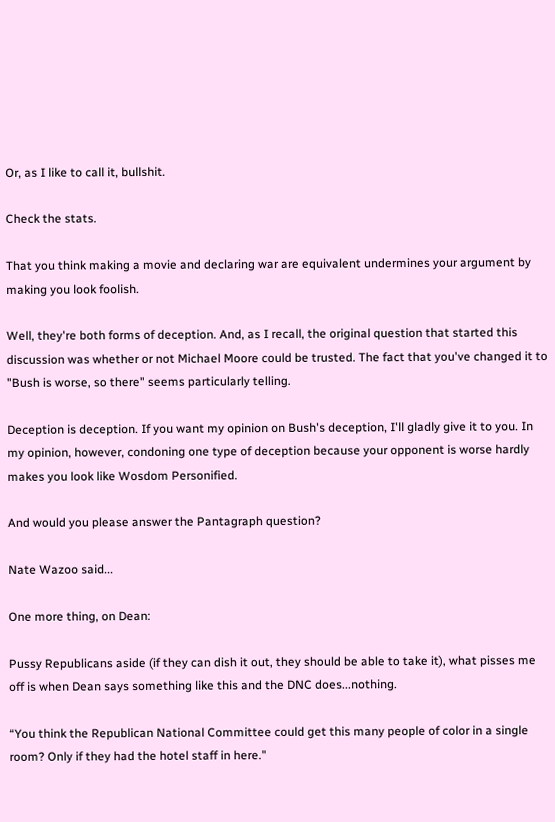Or, as I like to call it, bullshit.

Check the stats.

That you think making a movie and declaring war are equivalent undermines your argument by making you look foolish.

Well, they're both forms of deception. And, as I recall, the original question that started this discussion was whether or not Michael Moore could be trusted. The fact that you've changed it to "Bush is worse, so there" seems particularly telling.

Deception is deception. If you want my opinion on Bush's deception, I'll gladly give it to you. In my opinion, however, condoning one type of deception because your opponent is worse hardly makes you look like Wosdom Personified.

And would you please answer the Pantagraph question?

Nate Wazoo said...

One more thing, on Dean:

Pussy Republicans aside (if they can dish it out, they should be able to take it), what pisses me off is when Dean says something like this and the DNC does...nothing.

“You think the Republican National Committee could get this many people of color in a single room? Only if they had the hotel staff in here."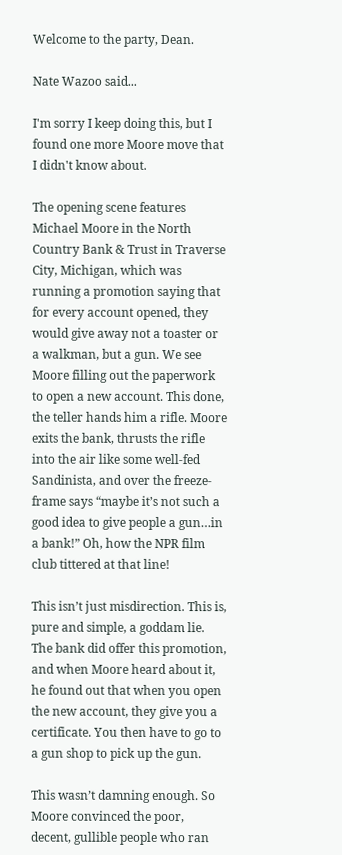Welcome to the party, Dean.

Nate Wazoo said...

I'm sorry I keep doing this, but I found one more Moore move that I didn't know about.

The opening scene features Michael Moore in the North Country Bank & Trust in Traverse City, Michigan, which was running a promotion saying that for every account opened, they would give away not a toaster or a walkman, but a gun. We see Moore filling out the paperwork to open a new account. This done, the teller hands him a rifle. Moore exits the bank, thrusts the rifle into the air like some well-fed Sandinista, and over the freeze-frame says “maybe it’s not such a good idea to give people a gun…in a bank!” Oh, how the NPR film club tittered at that line!

This isn’t just misdirection. This is, pure and simple, a goddam lie. The bank did offer this promotion, and when Moore heard about it, he found out that when you open the new account, they give you a certificate. You then have to go to a gun shop to pick up the gun.

This wasn’t damning enough. So Moore convinced the poor, decent, gullible people who ran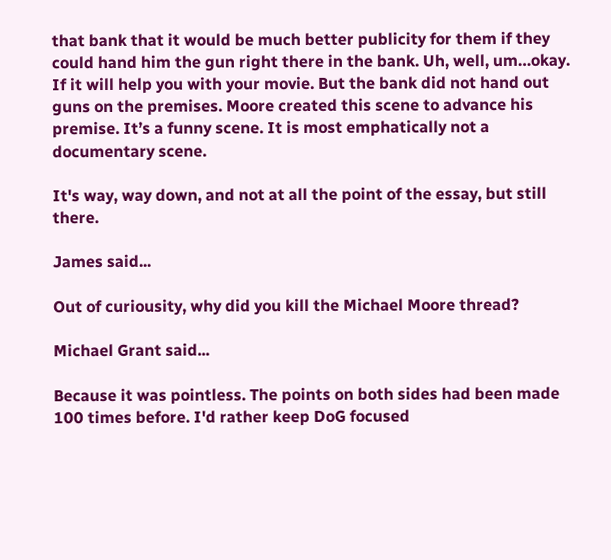that bank that it would be much better publicity for them if they could hand him the gun right there in the bank. Uh, well, um…okay. If it will help you with your movie. But the bank did not hand out guns on the premises. Moore created this scene to advance his premise. It’s a funny scene. It is most emphatically not a documentary scene.

It's way, way down, and not at all the point of the essay, but still there.

James said...

Out of curiousity, why did you kill the Michael Moore thread?

Michael Grant said...

Because it was pointless. The points on both sides had been made 100 times before. I'd rather keep DoG focused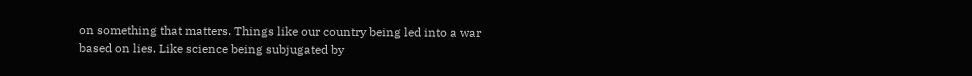on something that matters. Things like our country being led into a war based on lies. Like science being subjugated by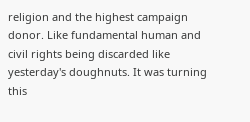religion and the highest campaign donor. Like fundamental human and civil rights being discarded like yesterday's doughnuts. It was turning this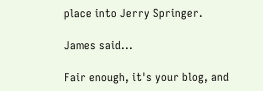place into Jerry Springer.

James said...

Fair enough, it's your blog, and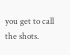you get to call the shots.